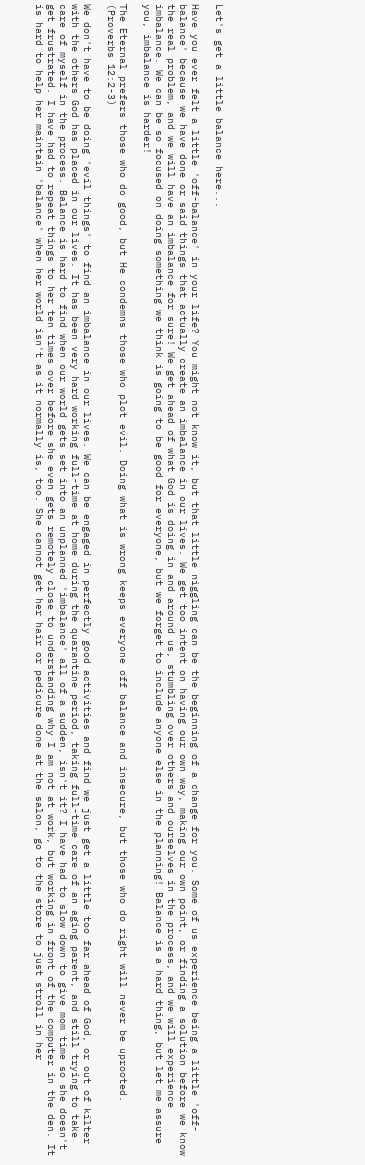Let's get a little balance here...

Have you ever felt a little 'off-balance' in your life? You might not know it, but that little niggling can be the beginning of a change for you. Some of us experience being a little 'off-balance' because we have done or said things that actually create an imbalance in our lives. We get too intent on having our own way, making our own point, or finding a solution before we know the real problem, and we will have an imbalance for sure! We get ahead of what God is doing in and around us, stumbling over others and ourselves in the process, and we will experience imbalance. We can be so focused on doing something we think is going to be good for everyone, but we forget to include anyone else in the planning! Balance is a hard thing, but let me assure you, imbalance is harder!

The Eternal prefers those who do good, but He condemns those who plot evil. Doing what is wrong keeps everyone off balance and insecure, but those who do right will never be uprooted. (Proverbs 12:2-3)

We don't have to be doing 'evil things' to find an imbalance in our lives. We can be engaged in perfectly good activities and find we just get a little too far ahead of God, or out of kilter with the others God has placed in our lives. It has been very hard working full-time at home during the quarantine period, taking full-time care of an aging parent, and still trying to take care of myself in the process. Balance is hard to find when our world gets set into an unplanned 'imbalance' all of a sudden, isn't it? I have had to slow down to give mom time so she doesn't get frustrated. I have had to repeat things to her ten times over before she even gets remotely close to understanding why I am not at work, but working in front of the computer in the den. It is hard to help her maintain 'balance' when her world isn't as it normally is, too. She cannot get her hair or pedicure done at the salon, go to the store to just stroll in her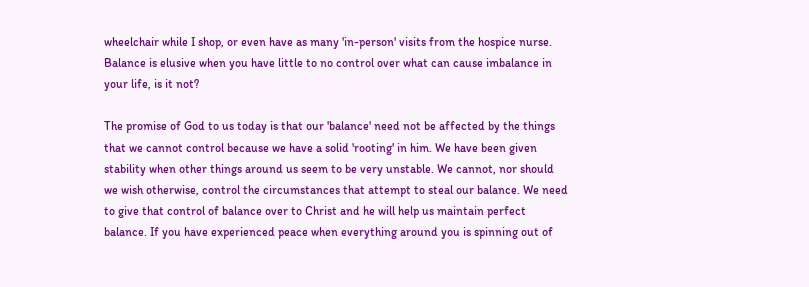wheelchair while I shop, or even have as many 'in-person' visits from the hospice nurse. Balance is elusive when you have little to no control over what can cause imbalance in your life, is it not?

The promise of God to us today is that our 'balance' need not be affected by the things that we cannot control because we have a solid 'rooting' in him. We have been given stability when other things around us seem to be very unstable. We cannot, nor should we wish otherwise, control the circumstances that attempt to steal our balance. We need to give that control of balance over to Christ and he will help us maintain perfect balance. If you have experienced peace when everything around you is spinning out of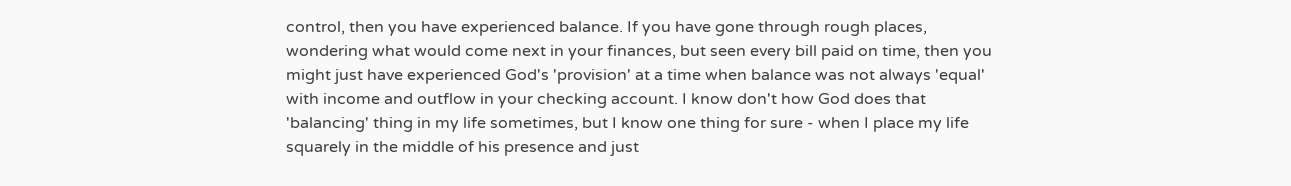control, then you have experienced balance. If you have gone through rough places, wondering what would come next in your finances, but seen every bill paid on time, then you might just have experienced God's 'provision' at a time when balance was not always 'equal' with income and outflow in your checking account. I know don't how God does that 'balancing' thing in my life sometimes, but I know one thing for sure - when I place my life squarely in the middle of his presence and just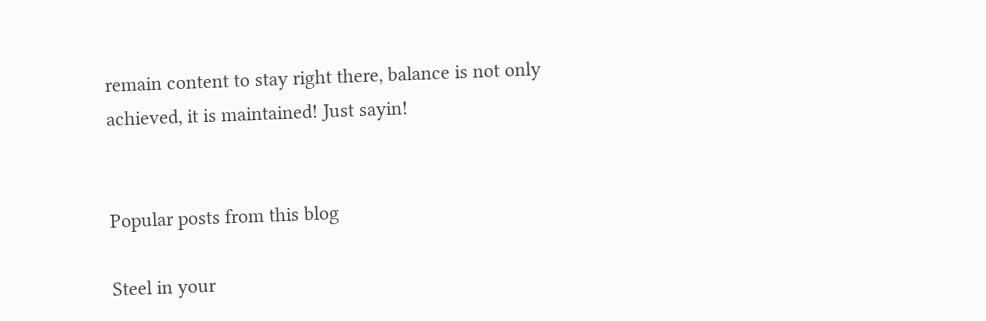remain content to stay right there, balance is not only achieved, it is maintained! Just sayin!


Popular posts from this blog

Steel in your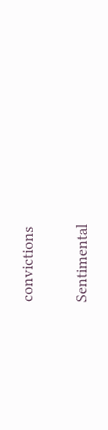convictions

Sentimental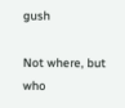gush

Not where, but who